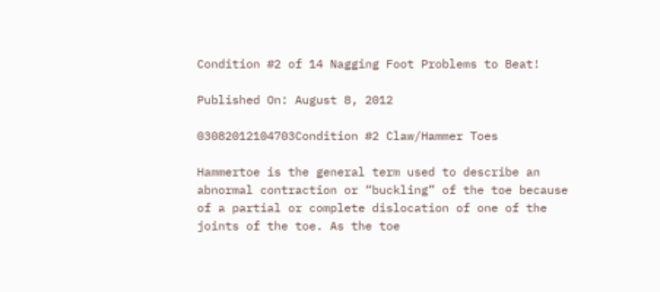Condition #2 of 14 Nagging Foot Problems to Beat!

Published On: August 8, 2012

03082012104703Condition #2 Claw/Hammer Toes

Hammertoe is the general term used to describe an abnormal contraction or “buckling” of the toe because of a partial or complete dislocation of one of the joints of the toe. As the toe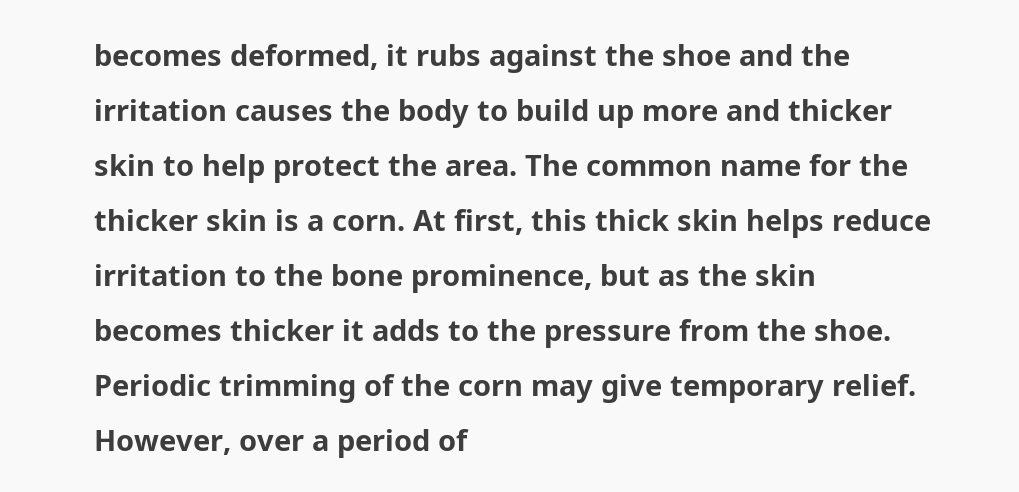becomes deformed, it rubs against the shoe and the irritation causes the body to build up more and thicker skin to help protect the area. The common name for the thicker skin is a corn. At first, this thick skin helps reduce irritation to the bone prominence, but as the skin becomes thicker it adds to the pressure from the shoe. Periodic trimming of the corn may give temporary relief. However, over a period of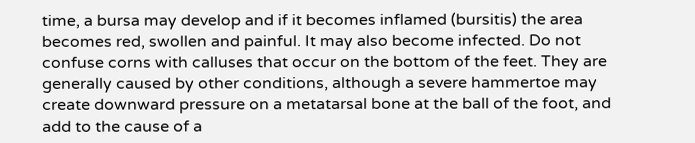time, a bursa may develop and if it becomes inflamed (bursitis) the area becomes red, swollen and painful. It may also become infected. Do not confuse corns with calluses that occur on the bottom of the feet. They are generally caused by other conditions, although a severe hammertoe may create downward pressure on a metatarsal bone at the ball of the foot, and add to the cause of a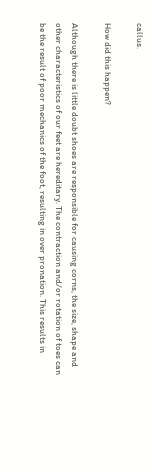callus.

How did this happen?

Although there is little doubt shoes are responsible for causing corns, the size, shape and other characteristics of our feet are hereditary. The contraction and/or rotation of toes can be the result of poor mechanics of the foot, resulting in over pronation. This results in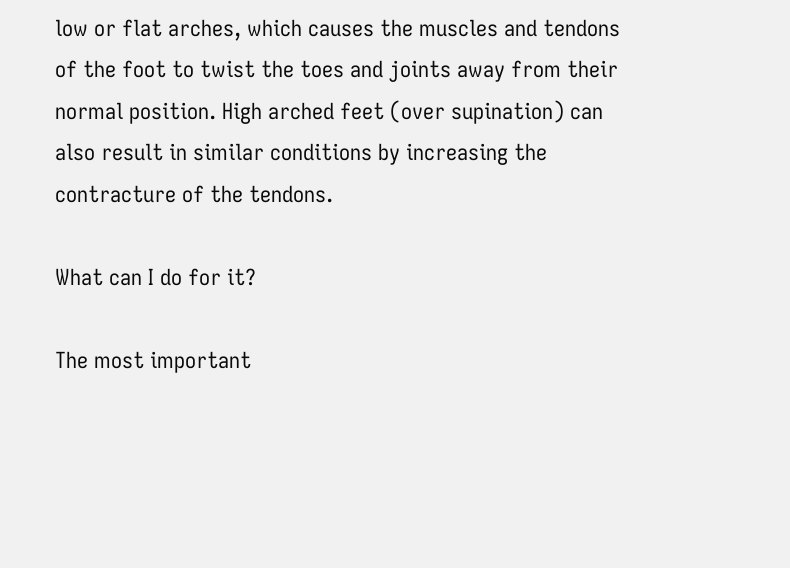low or flat arches, which causes the muscles and tendons of the foot to twist the toes and joints away from their normal position. High arched feet (over supination) can also result in similar conditions by increasing the contracture of the tendons.

What can I do for it?

The most important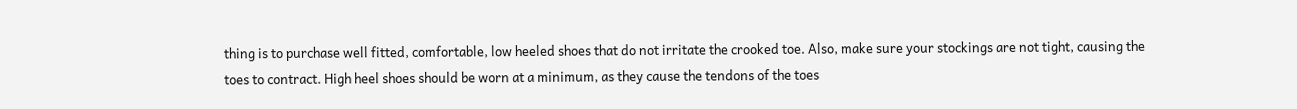thing is to purchase well fitted, comfortable, low heeled shoes that do not irritate the crooked toe. Also, make sure your stockings are not tight, causing the toes to contract. High heel shoes should be worn at a minimum, as they cause the tendons of the toes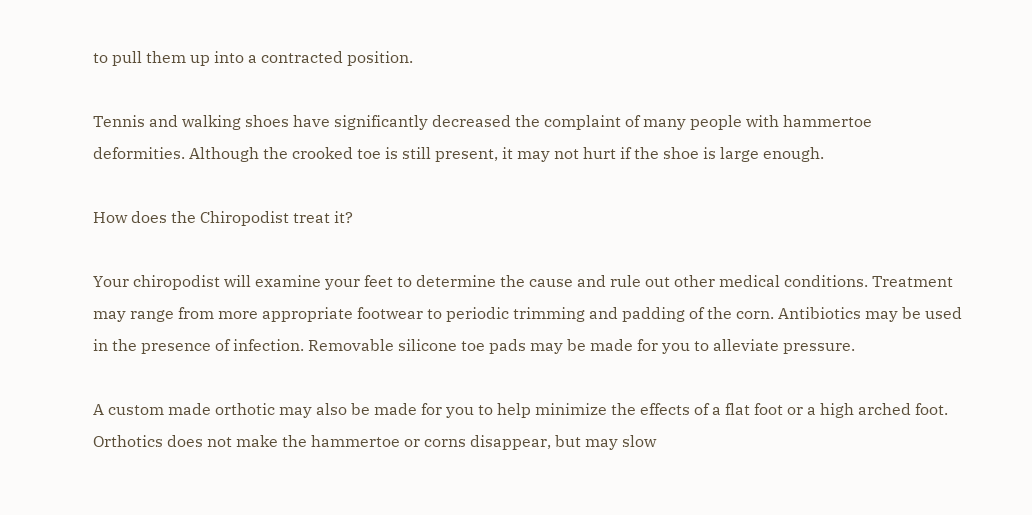to pull them up into a contracted position.

Tennis and walking shoes have significantly decreased the complaint of many people with hammertoe deformities. Although the crooked toe is still present, it may not hurt if the shoe is large enough.

How does the Chiropodist treat it?

Your chiropodist will examine your feet to determine the cause and rule out other medical conditions. Treatment may range from more appropriate footwear to periodic trimming and padding of the corn. Antibiotics may be used in the presence of infection. Removable silicone toe pads may be made for you to alleviate pressure.

A custom made orthotic may also be made for you to help minimize the effects of a flat foot or a high arched foot. Orthotics does not make the hammertoe or corns disappear, but may slow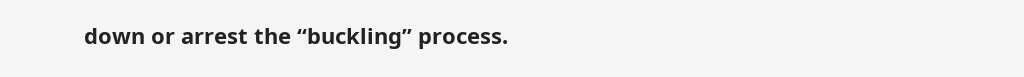down or arrest the “buckling” process.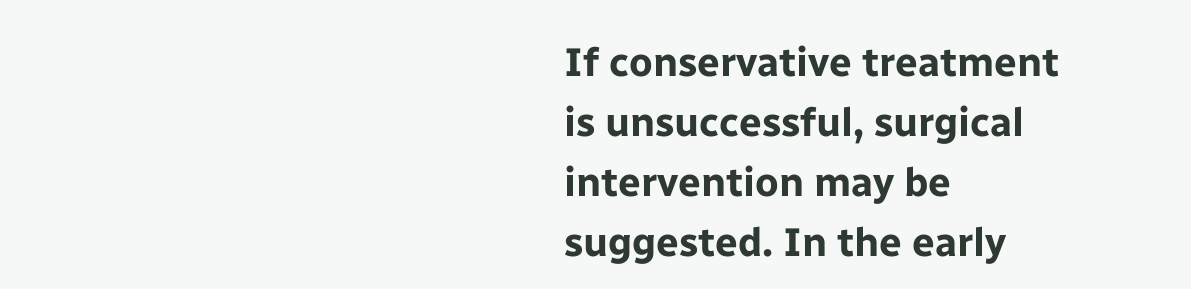If conservative treatment is unsuccessful, surgical intervention may be suggested. In the early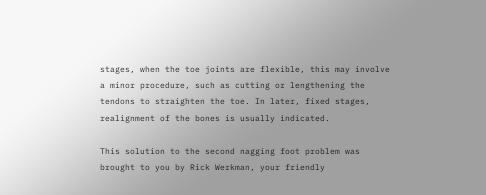stages, when the toe joints are flexible, this may involve a minor procedure, such as cutting or lengthening the tendons to straighten the toe. In later, fixed stages, realignment of the bones is usually indicated.

This solution to the second nagging foot problem was brought to you by Rick Werkman, your friendly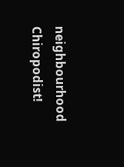neighbourhood Chiropodist!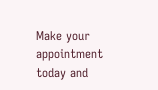Make your appointment today and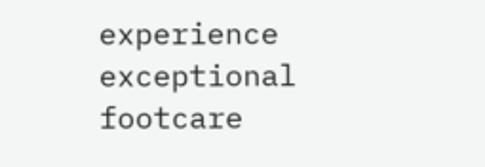experience exceptional footcare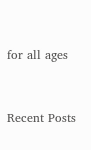for all ages


Recent Posts